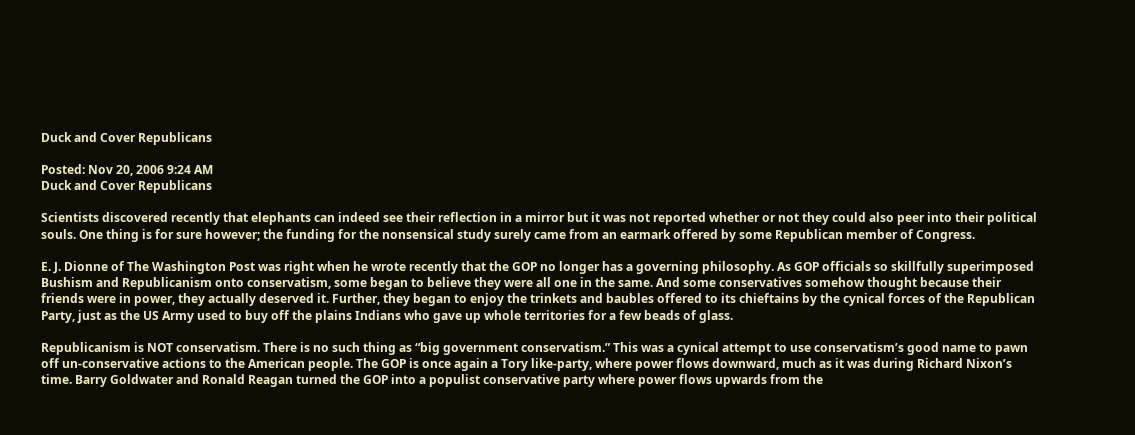Duck and Cover Republicans

Posted: Nov 20, 2006 9:24 AM
Duck and Cover Republicans

Scientists discovered recently that elephants can indeed see their reflection in a mirror but it was not reported whether or not they could also peer into their political souls. One thing is for sure however; the funding for the nonsensical study surely came from an earmark offered by some Republican member of Congress.

E. J. Dionne of The Washington Post was right when he wrote recently that the GOP no longer has a governing philosophy. As GOP officials so skillfully superimposed Bushism and Republicanism onto conservatism, some began to believe they were all one in the same. And some conservatives somehow thought because their friends were in power, they actually deserved it. Further, they began to enjoy the trinkets and baubles offered to its chieftains by the cynical forces of the Republican Party, just as the US Army used to buy off the plains Indians who gave up whole territories for a few beads of glass.

Republicanism is NOT conservatism. There is no such thing as “big government conservatism.” This was a cynical attempt to use conservatism’s good name to pawn off un-conservative actions to the American people. The GOP is once again a Tory like-party, where power flows downward, much as it was during Richard Nixon’s time. Barry Goldwater and Ronald Reagan turned the GOP into a populist conservative party where power flows upwards from the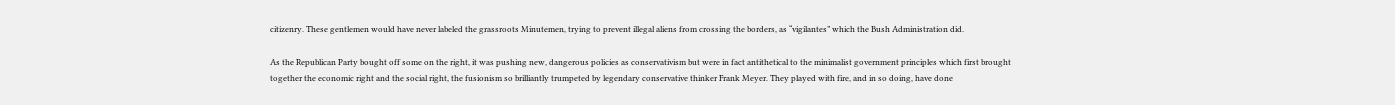citizenry. These gentlemen would have never labeled the grassroots Minutemen, trying to prevent illegal aliens from crossing the borders, as “vigilantes” which the Bush Administration did.

As the Republican Party bought off some on the right, it was pushing new, dangerous policies as conservativism but were in fact antithetical to the minimalist government principles which first brought together the economic right and the social right, the fusionism so brilliantly trumpeted by legendary conservative thinker Frank Meyer. They played with fire, and in so doing, have done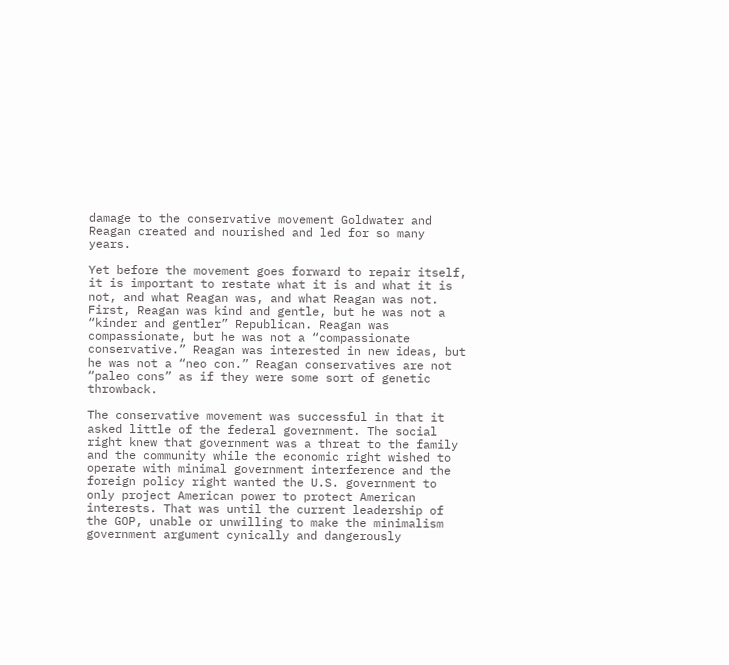damage to the conservative movement Goldwater and Reagan created and nourished and led for so many years.

Yet before the movement goes forward to repair itself, it is important to restate what it is and what it is not, and what Reagan was, and what Reagan was not. First, Reagan was kind and gentle, but he was not a “kinder and gentler” Republican. Reagan was compassionate, but he was not a “compassionate conservative.” Reagan was interested in new ideas, but he was not a “neo con.” Reagan conservatives are not “paleo cons” as if they were some sort of genetic throwback.

The conservative movement was successful in that it asked little of the federal government. The social right knew that government was a threat to the family and the community while the economic right wished to operate with minimal government interference and the foreign policy right wanted the U.S. government to only project American power to protect American interests. That was until the current leadership of the GOP, unable or unwilling to make the minimalism government argument cynically and dangerously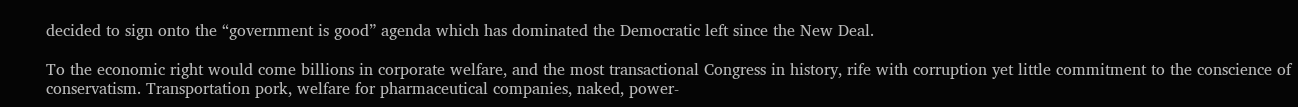decided to sign onto the “government is good” agenda which has dominated the Democratic left since the New Deal.

To the economic right would come billions in corporate welfare, and the most transactional Congress in history, rife with corruption yet little commitment to the conscience of conservatism. Transportation pork, welfare for pharmaceutical companies, naked, power-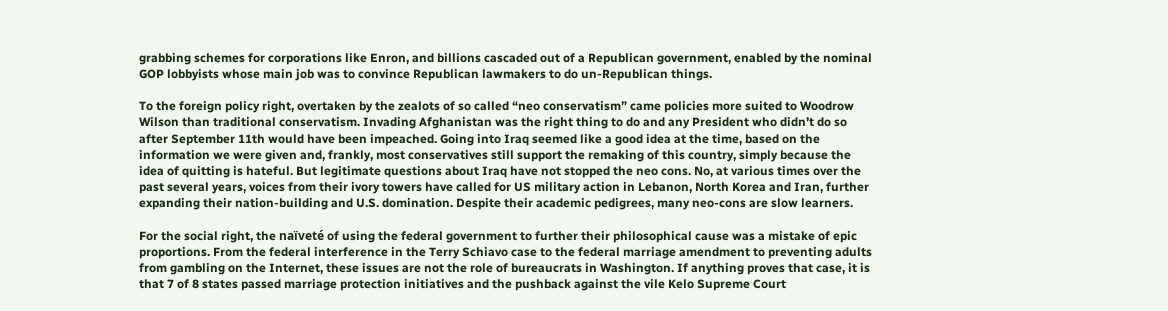grabbing schemes for corporations like Enron, and billions cascaded out of a Republican government, enabled by the nominal GOP lobbyists whose main job was to convince Republican lawmakers to do un-Republican things.

To the foreign policy right, overtaken by the zealots of so called “neo conservatism” came policies more suited to Woodrow Wilson than traditional conservatism. Invading Afghanistan was the right thing to do and any President who didn’t do so after September 11th would have been impeached. Going into Iraq seemed like a good idea at the time, based on the information we were given and, frankly, most conservatives still support the remaking of this country, simply because the idea of quitting is hateful. But legitimate questions about Iraq have not stopped the neo cons. No, at various times over the past several years, voices from their ivory towers have called for US military action in Lebanon, North Korea and Iran, further expanding their nation-building and U.S. domination. Despite their academic pedigrees, many neo-cons are slow learners.

For the social right, the naïveté of using the federal government to further their philosophical cause was a mistake of epic proportions. From the federal interference in the Terry Schiavo case to the federal marriage amendment to preventing adults from gambling on the Internet, these issues are not the role of bureaucrats in Washington. If anything proves that case, it is that 7 of 8 states passed marriage protection initiatives and the pushback against the vile Kelo Supreme Court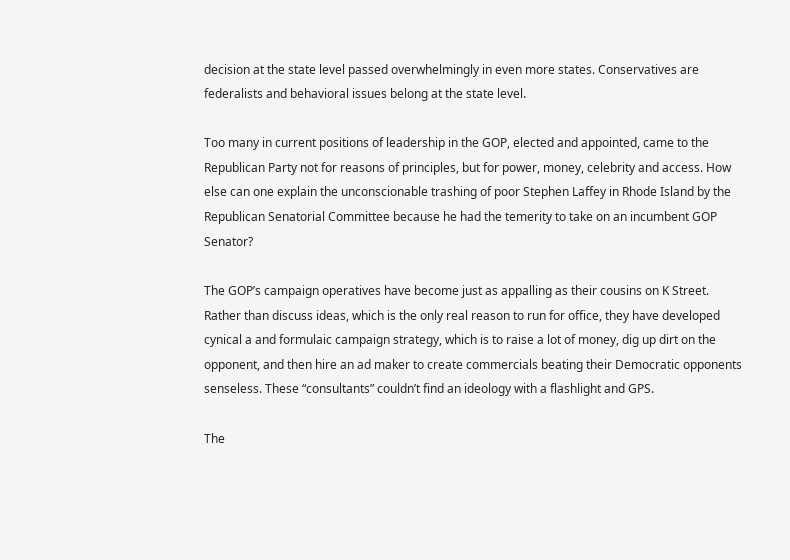decision at the state level passed overwhelmingly in even more states. Conservatives are federalists and behavioral issues belong at the state level.

Too many in current positions of leadership in the GOP, elected and appointed, came to the Republican Party not for reasons of principles, but for power, money, celebrity and access. How else can one explain the unconscionable trashing of poor Stephen Laffey in Rhode Island by the Republican Senatorial Committee because he had the temerity to take on an incumbent GOP Senator?

The GOP’s campaign operatives have become just as appalling as their cousins on K Street. Rather than discuss ideas, which is the only real reason to run for office, they have developed cynical a and formulaic campaign strategy, which is to raise a lot of money, dig up dirt on the opponent, and then hire an ad maker to create commercials beating their Democratic opponents senseless. These “consultants” couldn’t find an ideology with a flashlight and GPS.

The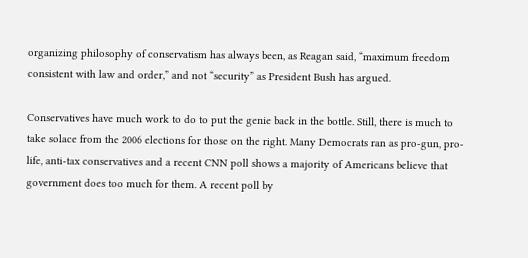organizing philosophy of conservatism has always been, as Reagan said, “maximum freedom consistent with law and order,” and not “security” as President Bush has argued.

Conservatives have much work to do to put the genie back in the bottle. Still, there is much to take solace from the 2006 elections for those on the right. Many Democrats ran as pro-gun, pro-life, anti-tax conservatives and a recent CNN poll shows a majority of Americans believe that government does too much for them. A recent poll by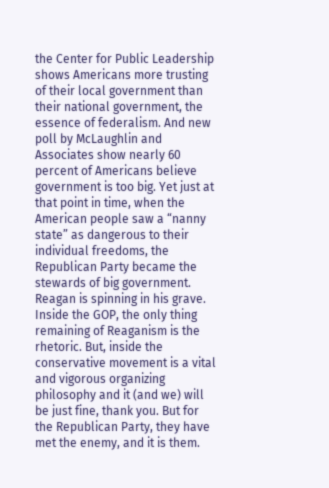the Center for Public Leadership shows Americans more trusting of their local government than their national government, the essence of federalism. And new poll by McLaughlin and Associates show nearly 60 percent of Americans believe government is too big. Yet just at that point in time, when the American people saw a “nanny state” as dangerous to their individual freedoms, the Republican Party became the stewards of big government. Reagan is spinning in his grave. Inside the GOP, the only thing remaining of Reaganism is the rhetoric. But, inside the conservative movement is a vital and vigorous organizing philosophy and it (and we) will be just fine, thank you. But for the Republican Party, they have met the enemy, and it is them.